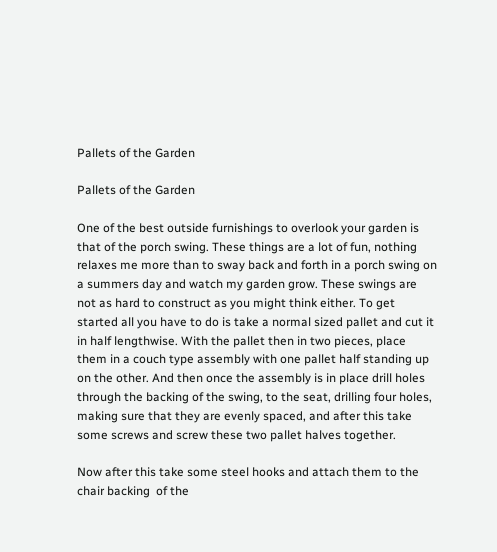Pallets of the Garden

Pallets of the Garden

One of the best outside furnishings to overlook your garden is that of the porch swing. These things are a lot of fun, nothing relaxes me more than to sway back and forth in a porch swing on a summers day and watch my garden grow. These swings are not as hard to construct as you might think either. To get started all you have to do is take a normal sized pallet and cut it in half lengthwise. With the pallet then in two pieces, place them in a couch type assembly with one pallet half standing up on the other. And then once the assembly is in place drill holes through the backing of the swing, to the seat, drilling four holes, making sure that they are evenly spaced, and after this take some screws and screw these two pallet halves together.

Now after this take some steel hooks and attach them to the chair backing  of the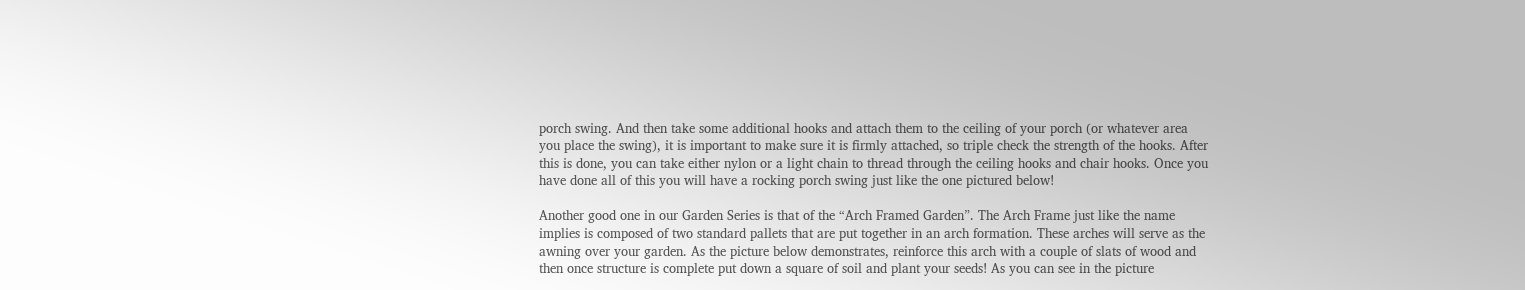porch swing. And then take some additional hooks and attach them to the ceiling of your porch (or whatever area you place the swing), it is important to make sure it is firmly attached, so triple check the strength of the hooks. After this is done, you can take either nylon or a light chain to thread through the ceiling hooks and chair hooks. Once you have done all of this you will have a rocking porch swing just like the one pictured below!

Another good one in our Garden Series is that of the “Arch Framed Garden”. The Arch Frame just like the name implies is composed of two standard pallets that are put together in an arch formation. These arches will serve as the awning over your garden. As the picture below demonstrates, reinforce this arch with a couple of slats of wood and then once structure is complete put down a square of soil and plant your seeds! As you can see in the picture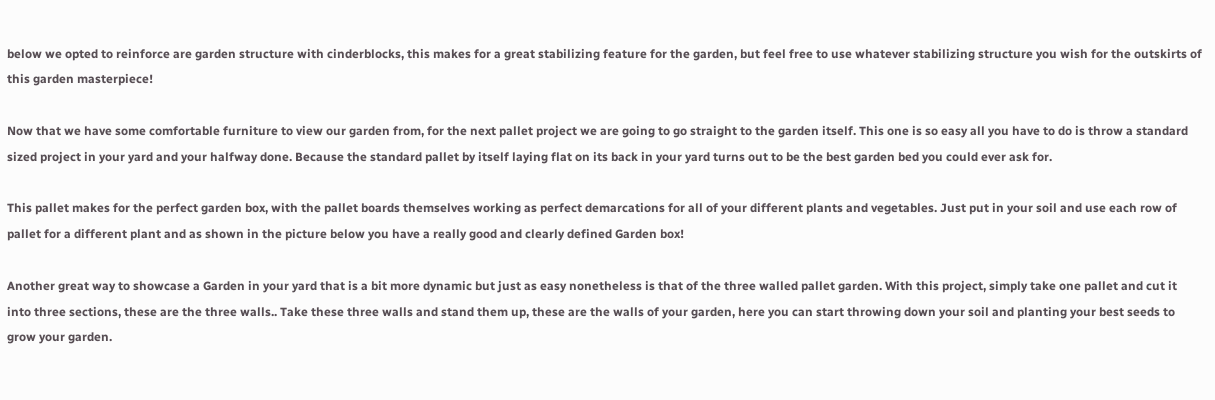below we opted to reinforce are garden structure with cinderblocks, this makes for a great stabilizing feature for the garden, but feel free to use whatever stabilizing structure you wish for the outskirts of this garden masterpiece!

Now that we have some comfortable furniture to view our garden from, for the next pallet project we are going to go straight to the garden itself. This one is so easy all you have to do is throw a standard sized project in your yard and your halfway done. Because the standard pallet by itself laying flat on its back in your yard turns out to be the best garden bed you could ever ask for.

This pallet makes for the perfect garden box, with the pallet boards themselves working as perfect demarcations for all of your different plants and vegetables. Just put in your soil and use each row of pallet for a different plant and as shown in the picture below you have a really good and clearly defined Garden box!

Another great way to showcase a Garden in your yard that is a bit more dynamic but just as easy nonetheless is that of the three walled pallet garden. With this project, simply take one pallet and cut it into three sections, these are the three walls.. Take these three walls and stand them up, these are the walls of your garden, here you can start throwing down your soil and planting your best seeds to grow your garden.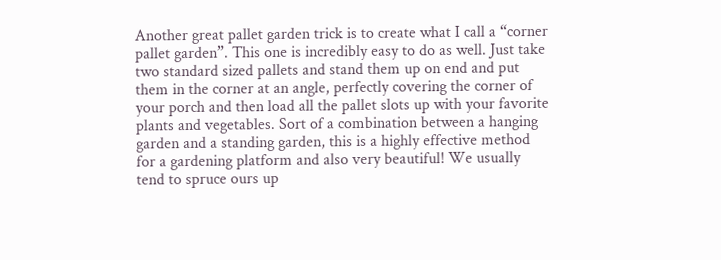Another great pallet garden trick is to create what I call a “corner pallet garden”. This one is incredibly easy to do as well. Just take two standard sized pallets and stand them up on end and put them in the corner at an angle, perfectly covering the corner of your porch and then load all the pallet slots up with your favorite plants and vegetables. Sort of a combination between a hanging garden and a standing garden, this is a highly effective method for a gardening platform and also very beautiful! We usually tend to spruce ours up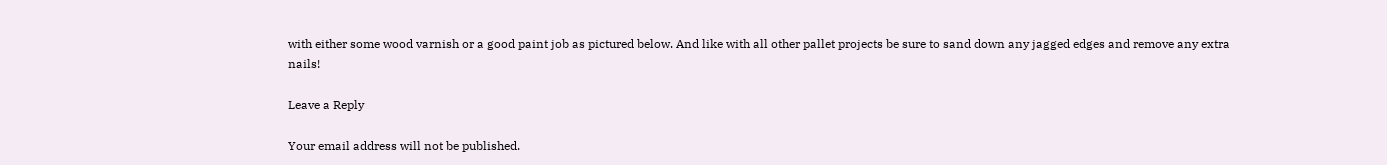with either some wood varnish or a good paint job as pictured below. And like with all other pallet projects be sure to sand down any jagged edges and remove any extra nails!

Leave a Reply

Your email address will not be published.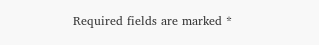Required fields are marked *